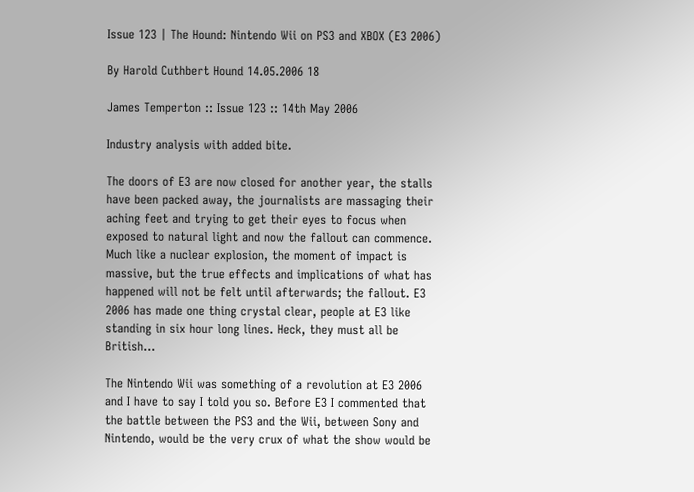Issue 123 | The Hound: Nintendo Wii on PS3 and XBOX (E3 2006)

By Harold Cuthbert Hound 14.05.2006 18

James Temperton :: Issue 123 :: 14th May 2006

Industry analysis with added bite.

The doors of E3 are now closed for another year, the stalls have been packed away, the journalists are massaging their aching feet and trying to get their eyes to focus when exposed to natural light and now the fallout can commence. Much like a nuclear explosion, the moment of impact is massive, but the true effects and implications of what has happened will not be felt until afterwards; the fallout. E3 2006 has made one thing crystal clear, people at E3 like standing in six hour long lines. Heck, they must all be British...

The Nintendo Wii was something of a revolution at E3 2006 and I have to say I told you so. Before E3 I commented that the battle between the PS3 and the Wii, between Sony and Nintendo, would be the very crux of what the show would be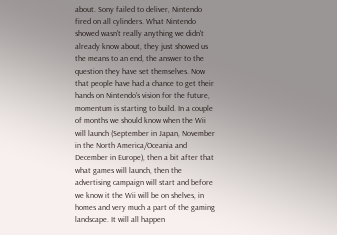about. Sony failed to deliver, Nintendo fired on all cylinders. What Nintendo showed wasn't really anything we didn't already know about, they just showed us the means to an end, the answer to the question they have set themselves. Now that people have had a chance to get their hands on Nintendo's vision for the future, momentum is starting to build. In a couple of months we should know when the Wii will launch (September in Japan, November in the North America/Oceania and December in Europe), then a bit after that what games will launch, then the advertising campaign will start and before we know it the Wii will be on shelves, in homes and very much a part of the gaming landscape. It will all happen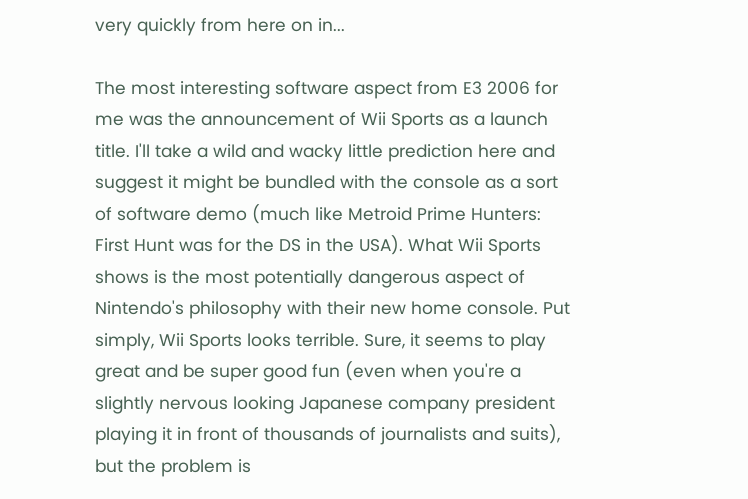very quickly from here on in...

The most interesting software aspect from E3 2006 for me was the announcement of Wii Sports as a launch title. I'll take a wild and wacky little prediction here and suggest it might be bundled with the console as a sort of software demo (much like Metroid Prime Hunters: First Hunt was for the DS in the USA). What Wii Sports shows is the most potentially dangerous aspect of Nintendo's philosophy with their new home console. Put simply, Wii Sports looks terrible. Sure, it seems to play great and be super good fun (even when you're a slightly nervous looking Japanese company president playing it in front of thousands of journalists and suits), but the problem is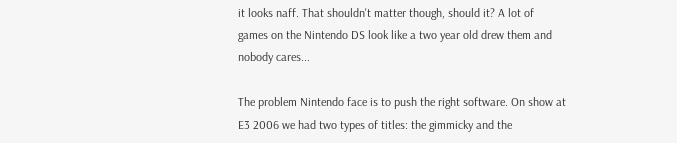it looks naff. That shouldn't matter though, should it? A lot of games on the Nintendo DS look like a two year old drew them and nobody cares...

The problem Nintendo face is to push the right software. On show at E3 2006 we had two types of titles: the gimmicky and the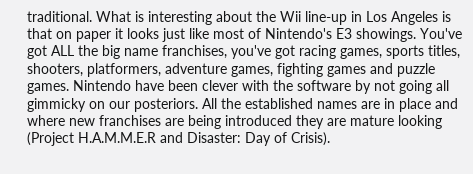traditional. What is interesting about the Wii line-up in Los Angeles is that on paper it looks just like most of Nintendo's E3 showings. You've got ALL the big name franchises, you've got racing games, sports titles, shooters, platformers, adventure games, fighting games and puzzle games. Nintendo have been clever with the software by not going all gimmicky on our posteriors. All the established names are in place and where new franchises are being introduced they are mature looking (Project H.A.M.M.E.R and Disaster: Day of Crisis).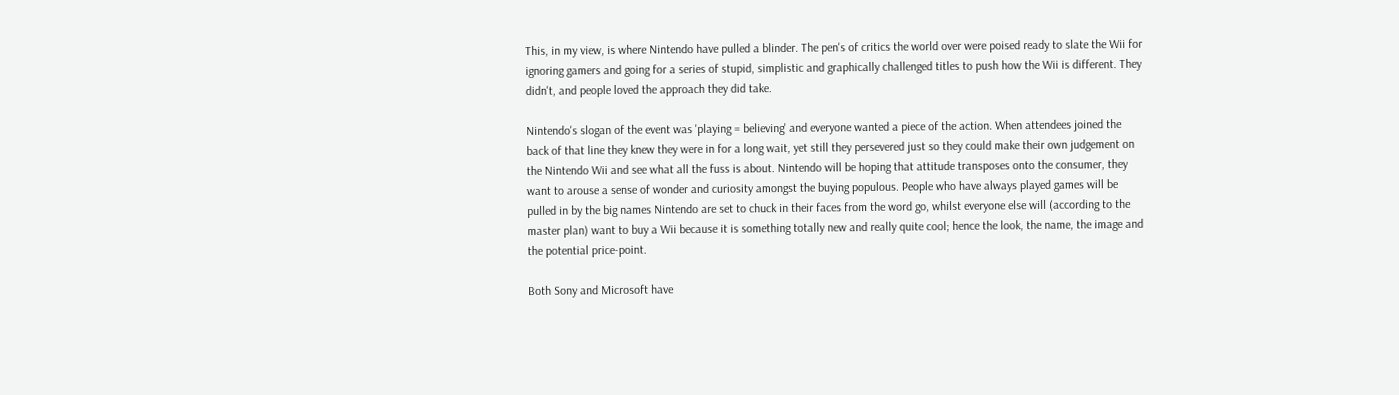This, in my view, is where Nintendo have pulled a blinder. The pen's of critics the world over were poised ready to slate the Wii for ignoring gamers and going for a series of stupid, simplistic and graphically challenged titles to push how the Wii is different. They didn't, and people loved the approach they did take.

Nintendo's slogan of the event was 'playing = believing' and everyone wanted a piece of the action. When attendees joined the back of that line they knew they were in for a long wait, yet still they persevered just so they could make their own judgement on the Nintendo Wii and see what all the fuss is about. Nintendo will be hoping that attitude transposes onto the consumer, they want to arouse a sense of wonder and curiosity amongst the buying populous. People who have always played games will be pulled in by the big names Nintendo are set to chuck in their faces from the word go, whilst everyone else will (according to the master plan) want to buy a Wii because it is something totally new and really quite cool; hence the look, the name, the image and the potential price-point.

Both Sony and Microsoft have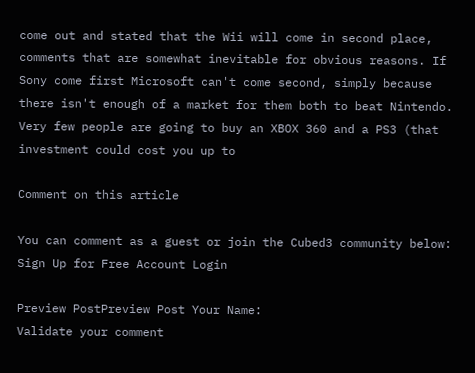come out and stated that the Wii will come in second place, comments that are somewhat inevitable for obvious reasons. If Sony come first Microsoft can't come second, simply because there isn't enough of a market for them both to beat Nintendo. Very few people are going to buy an XBOX 360 and a PS3 (that investment could cost you up to

Comment on this article

You can comment as a guest or join the Cubed3 community below: Sign Up for Free Account Login

Preview PostPreview Post Your Name:
Validate your comment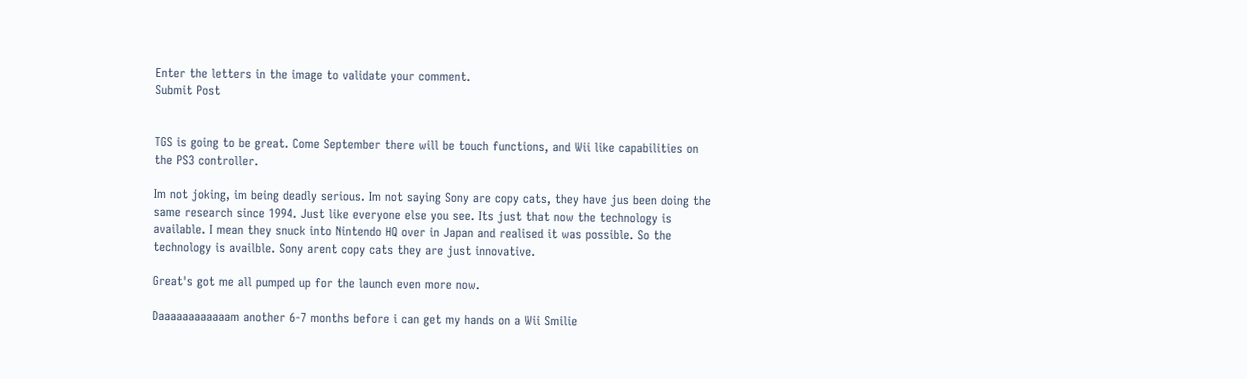Enter the letters in the image to validate your comment.
Submit Post


TGS is going to be great. Come September there will be touch functions, and Wii like capabilities on the PS3 controller.

Im not joking, im being deadly serious. Im not saying Sony are copy cats, they have jus been doing the same research since 1994. Just like everyone else you see. Its just that now the technology is available. I mean they snuck into Nintendo HQ over in Japan and realised it was possible. So the technology is availble. Sony arent copy cats they are just innovative.

Great's got me all pumped up for the launch even more now.

Daaaaaaaaaaaam another 6-7 months before i can get my hands on a Wii Smilie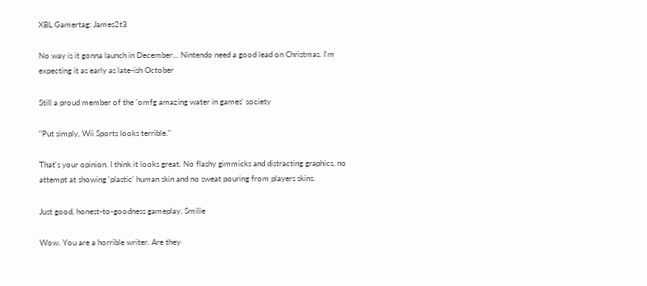XBL Gamertag: James2t3

No way is it gonna launch in December... Nintendo need a good lead on Christmas. I'm expecting it as early as late-ish October

Still a proud member of the 'omfg amazing water in games' society

"Put simply, Wii Sports looks terrible."

That's your opinion. I think it looks great. No flashy gimmicks and distracting graphics, no attempt at showing 'plastic' human skin and no sweat pouring from players skins.

Just good, honest-to-goodness gameplay. Smilie

Wow. You are a horrible writer. Are they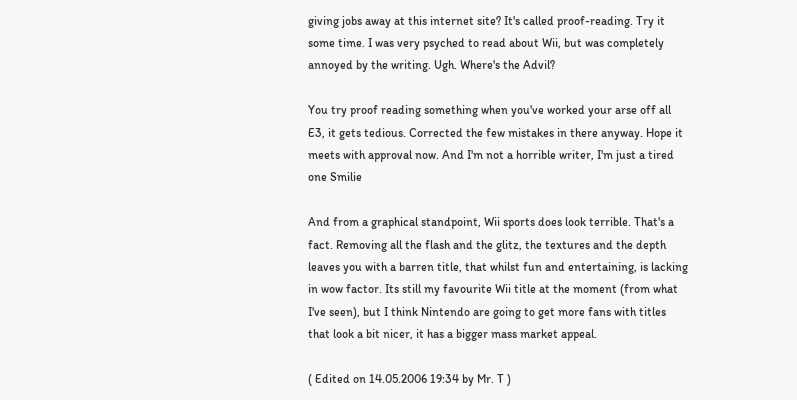giving jobs away at this internet site? It's called proof-reading. Try it some time. I was very psyched to read about Wii, but was completely annoyed by the writing. Ugh. Where's the Advil?

You try proof reading something when you've worked your arse off all E3, it gets tedious. Corrected the few mistakes in there anyway. Hope it meets with approval now. And I'm not a horrible writer, I'm just a tired one Smilie

And from a graphical standpoint, Wii sports does look terrible. That's a fact. Removing all the flash and the glitz, the textures and the depth leaves you with a barren title, that whilst fun and entertaining, is lacking in wow factor. Its still my favourite Wii title at the moment (from what I've seen), but I think Nintendo are going to get more fans with titles that look a bit nicer, it has a bigger mass market appeal.

( Edited on 14.05.2006 19:34 by Mr. T )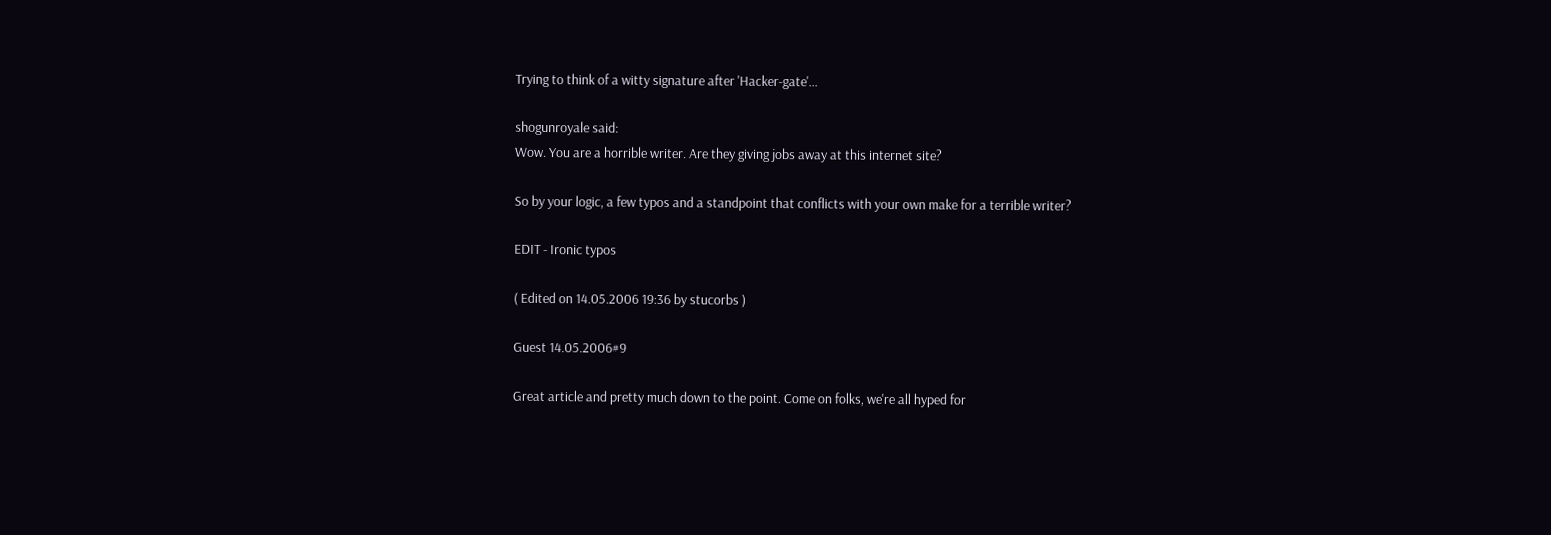Trying to think of a witty signature after 'Hacker-gate'...

shogunroyale said:
Wow. You are a horrible writer. Are they giving jobs away at this internet site?

So by your logic, a few typos and a standpoint that conflicts with your own make for a terrible writer?

EDIT - Ironic typos

( Edited on 14.05.2006 19:36 by stucorbs )

Guest 14.05.2006#9

Great article and pretty much down to the point. Come on folks, we're all hyped for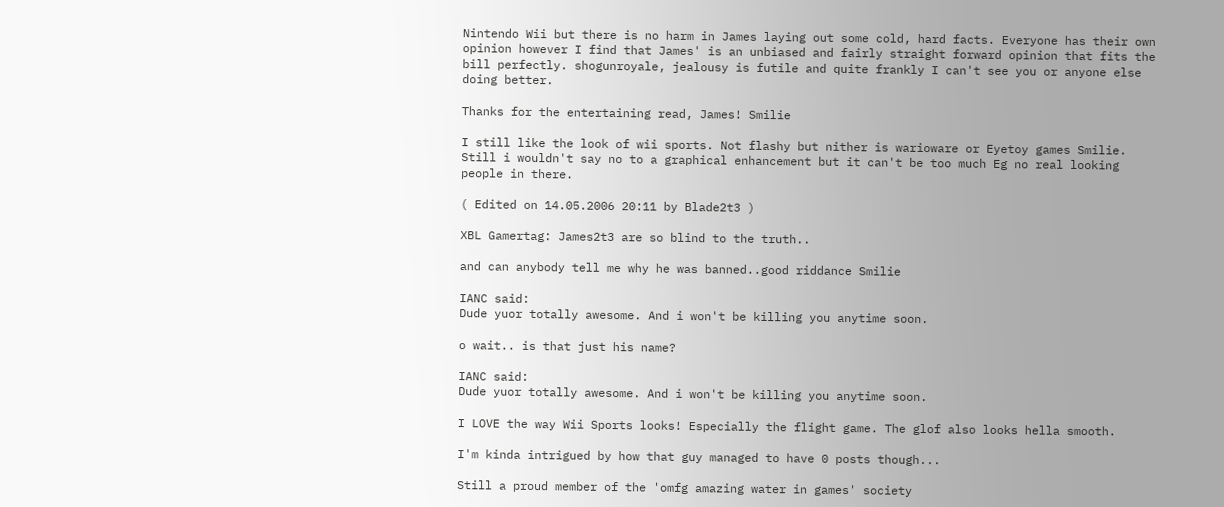Nintendo Wii but there is no harm in James laying out some cold, hard facts. Everyone has their own opinion however I find that James' is an unbiased and fairly straight forward opinion that fits the bill perfectly. shogunroyale, jealousy is futile and quite frankly I can't see you or anyone else doing better.

Thanks for the entertaining read, James! Smilie

I still like the look of wii sports. Not flashy but nither is warioware or Eyetoy games Smilie.
Still i wouldn't say no to a graphical enhancement but it can't be too much Eg no real looking people in there.

( Edited on 14.05.2006 20:11 by Blade2t3 )

XBL Gamertag: James2t3 are so blind to the truth..

and can anybody tell me why he was banned..good riddance Smilie

IANC said:
Dude yuor totally awesome. And i won't be killing you anytime soon.

o wait.. is that just his name?

IANC said:
Dude yuor totally awesome. And i won't be killing you anytime soon.

I LOVE the way Wii Sports looks! Especially the flight game. The glof also looks hella smooth.

I'm kinda intrigued by how that guy managed to have 0 posts though...

Still a proud member of the 'omfg amazing water in games' society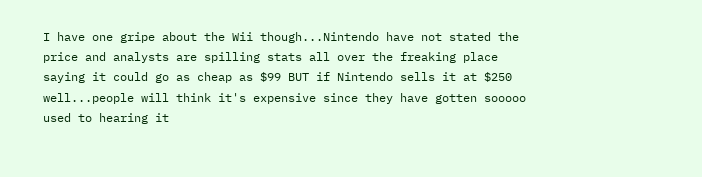I have one gripe about the Wii though...Nintendo have not stated the price and analysts are spilling stats all over the freaking place saying it could go as cheap as $99 BUT if Nintendo sells it at $250 well...people will think it's expensive since they have gotten sooooo used to hearing it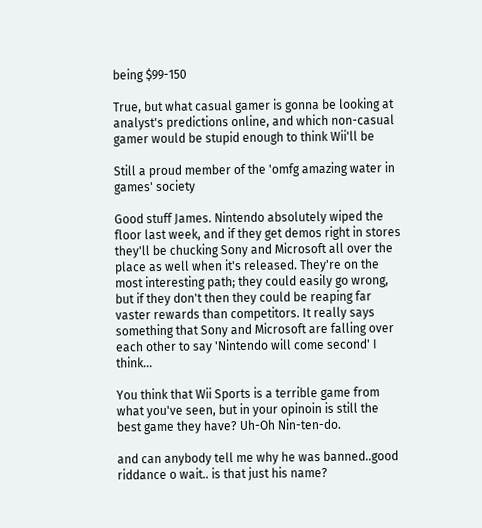being $99-150

True, but what casual gamer is gonna be looking at analyst's predictions online, and which non-casual gamer would be stupid enough to think Wii'll be

Still a proud member of the 'omfg amazing water in games' society

Good stuff James. Nintendo absolutely wiped the floor last week, and if they get demos right in stores they'll be chucking Sony and Microsoft all over the place as well when it's released. They're on the most interesting path; they could easily go wrong, but if they don't then they could be reaping far vaster rewards than competitors. It really says something that Sony and Microsoft are falling over each other to say 'Nintendo will come second' I think...

You think that Wii Sports is a terrible game from what you've seen, but in your opinoin is still the best game they have? Uh-Oh Nin-ten-do.

and can anybody tell me why he was banned..good riddance o wait.. is that just his name?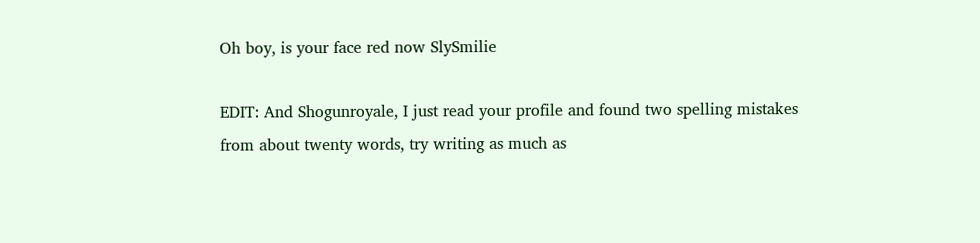Oh boy, is your face red now SlySmilie

EDIT: And Shogunroyale, I just read your profile and found two spelling mistakes from about twenty words, try writing as much as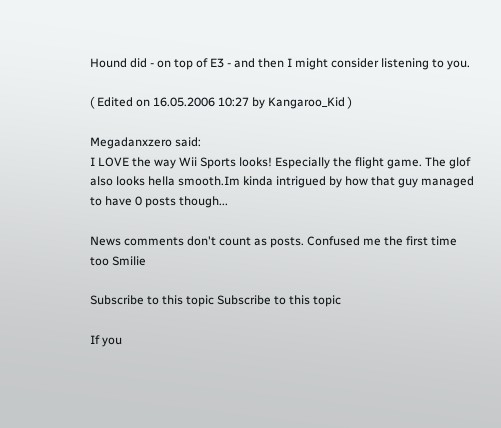Hound did - on top of E3 - and then I might consider listening to you.

( Edited on 16.05.2006 10:27 by Kangaroo_Kid )

Megadanxzero said:
I LOVE the way Wii Sports looks! Especially the flight game. The glof also looks hella smooth.Im kinda intrigued by how that guy managed to have 0 posts though...

News comments don't count as posts. Confused me the first time too Smilie

Subscribe to this topic Subscribe to this topic

If you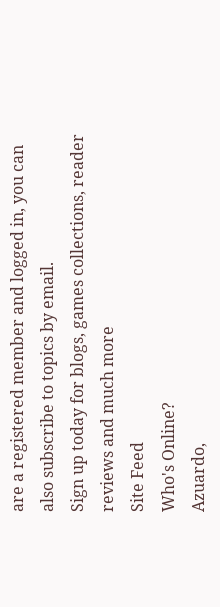are a registered member and logged in, you can also subscribe to topics by email.
Sign up today for blogs, games collections, reader reviews and much more
Site Feed
Who's Online?
Azuardo,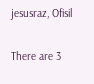jesusraz, Ofisil

There are 3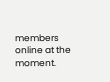members online at the moment.